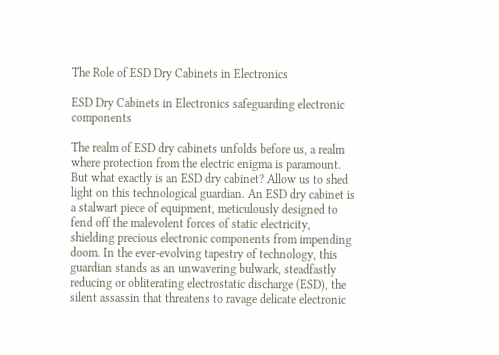The Role of ESD Dry Cabinets in Electronics

ESD Dry Cabinets in Electronics safeguarding electronic components

The realm of ESD dry cabinets unfolds before us, a realm where protection from the electric enigma is paramount. But what exactly is an ESD dry cabinet? Allow us to shed light on this technological guardian. An ESD dry cabinet is a stalwart piece of equipment, meticulously designed to fend off the malevolent forces of static electricity, shielding precious electronic components from impending doom. In the ever-evolving tapestry of technology, this guardian stands as an unwavering bulwark, steadfastly reducing or obliterating electrostatic discharge (ESD), the silent assassin that threatens to ravage delicate electronic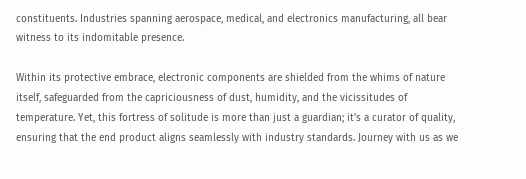constituents. Industries spanning aerospace, medical, and electronics manufacturing, all bear witness to its indomitable presence.

Within its protective embrace, electronic components are shielded from the whims of nature itself, safeguarded from the capriciousness of dust, humidity, and the vicissitudes of temperature. Yet, this fortress of solitude is more than just a guardian; it’s a curator of quality, ensuring that the end product aligns seamlessly with industry standards. Journey with us as we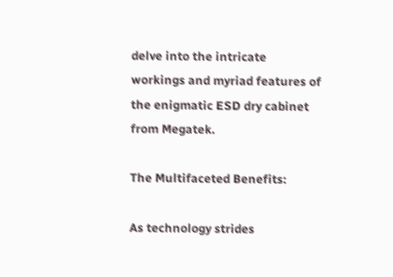delve into the intricate workings and myriad features of the enigmatic ESD dry cabinet from Megatek.

The Multifaceted Benefits:

As technology strides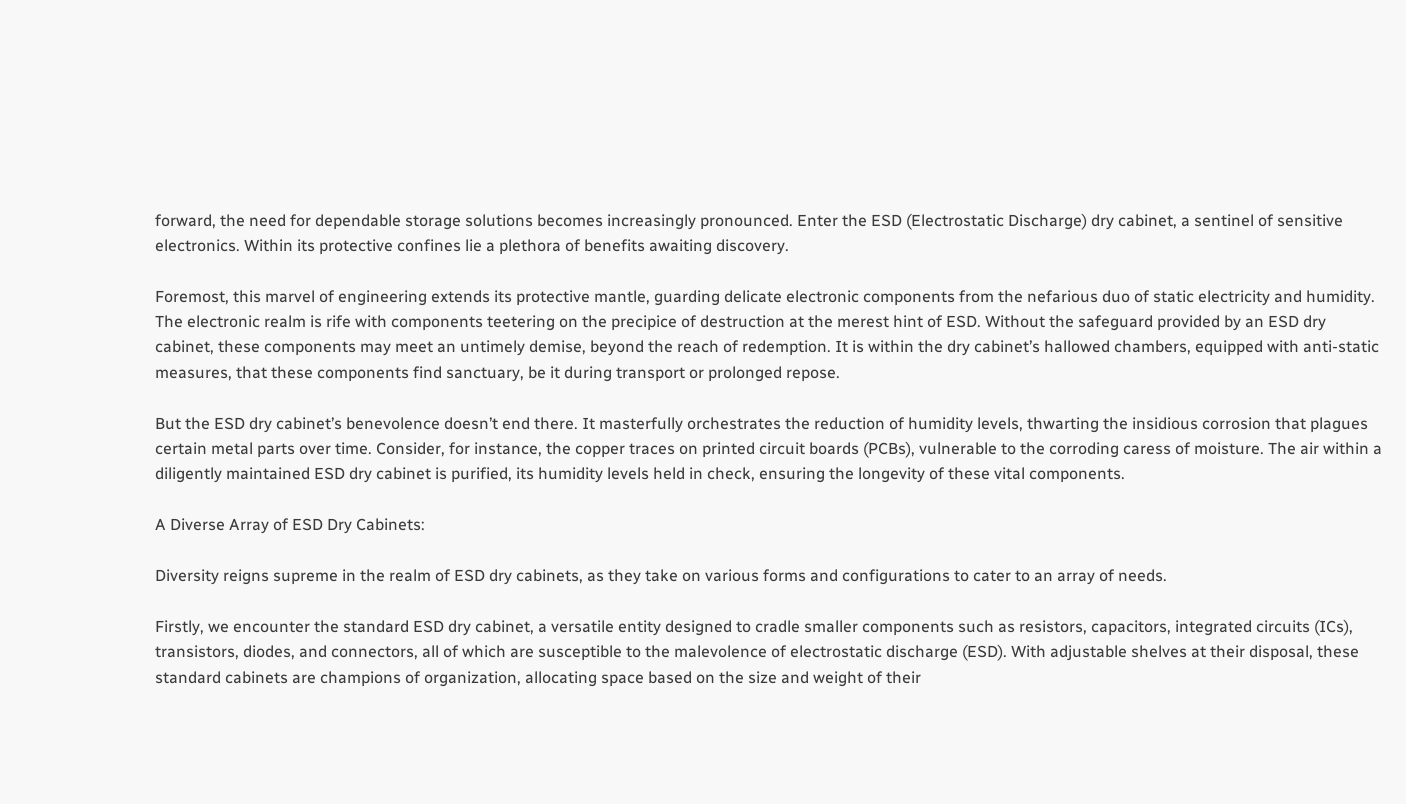forward, the need for dependable storage solutions becomes increasingly pronounced. Enter the ESD (Electrostatic Discharge) dry cabinet, a sentinel of sensitive electronics. Within its protective confines lie a plethora of benefits awaiting discovery.

Foremost, this marvel of engineering extends its protective mantle, guarding delicate electronic components from the nefarious duo of static electricity and humidity. The electronic realm is rife with components teetering on the precipice of destruction at the merest hint of ESD. Without the safeguard provided by an ESD dry cabinet, these components may meet an untimely demise, beyond the reach of redemption. It is within the dry cabinet’s hallowed chambers, equipped with anti-static measures, that these components find sanctuary, be it during transport or prolonged repose.

But the ESD dry cabinet’s benevolence doesn’t end there. It masterfully orchestrates the reduction of humidity levels, thwarting the insidious corrosion that plagues certain metal parts over time. Consider, for instance, the copper traces on printed circuit boards (PCBs), vulnerable to the corroding caress of moisture. The air within a diligently maintained ESD dry cabinet is purified, its humidity levels held in check, ensuring the longevity of these vital components.

A Diverse Array of ESD Dry Cabinets:

Diversity reigns supreme in the realm of ESD dry cabinets, as they take on various forms and configurations to cater to an array of needs.

Firstly, we encounter the standard ESD dry cabinet, a versatile entity designed to cradle smaller components such as resistors, capacitors, integrated circuits (ICs), transistors, diodes, and connectors, all of which are susceptible to the malevolence of electrostatic discharge (ESD). With adjustable shelves at their disposal, these standard cabinets are champions of organization, allocating space based on the size and weight of their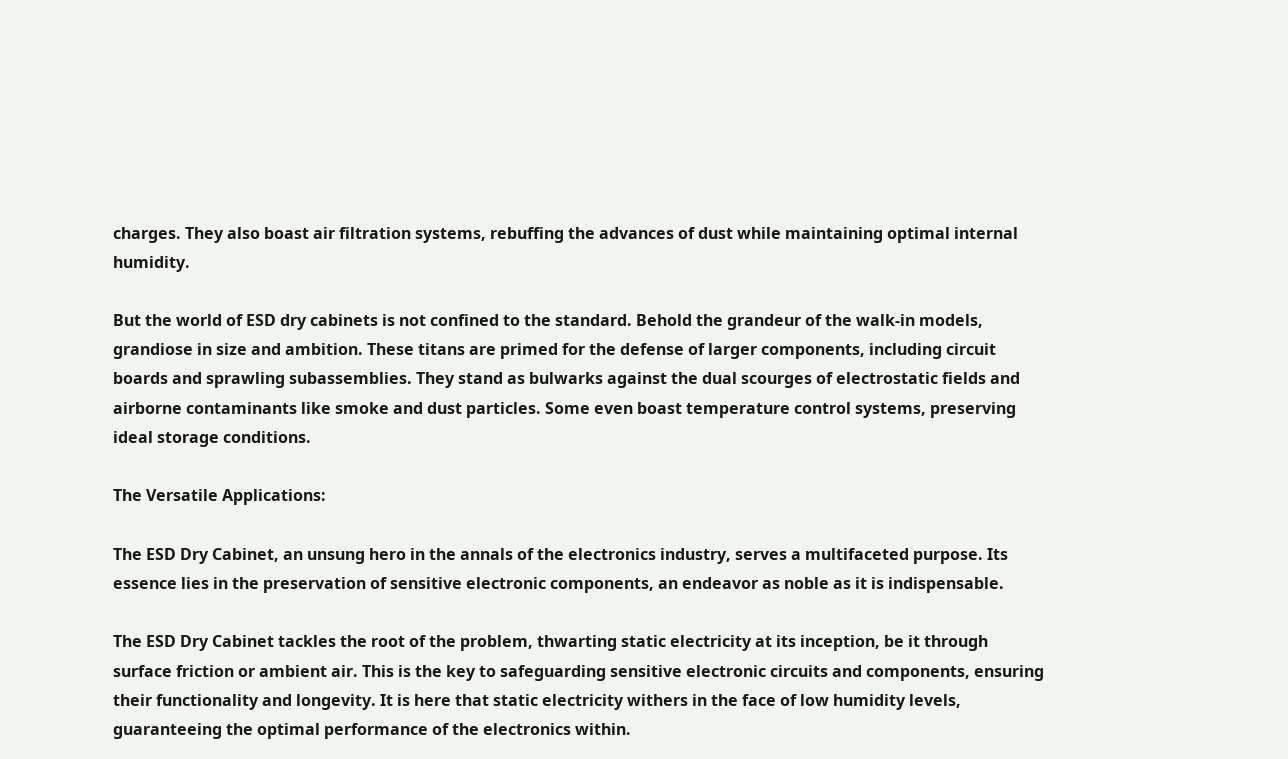charges. They also boast air filtration systems, rebuffing the advances of dust while maintaining optimal internal humidity.

But the world of ESD dry cabinets is not confined to the standard. Behold the grandeur of the walk-in models, grandiose in size and ambition. These titans are primed for the defense of larger components, including circuit boards and sprawling subassemblies. They stand as bulwarks against the dual scourges of electrostatic fields and airborne contaminants like smoke and dust particles. Some even boast temperature control systems, preserving ideal storage conditions.

The Versatile Applications:

The ESD Dry Cabinet, an unsung hero in the annals of the electronics industry, serves a multifaceted purpose. Its essence lies in the preservation of sensitive electronic components, an endeavor as noble as it is indispensable.

The ESD Dry Cabinet tackles the root of the problem, thwarting static electricity at its inception, be it through surface friction or ambient air. This is the key to safeguarding sensitive electronic circuits and components, ensuring their functionality and longevity. It is here that static electricity withers in the face of low humidity levels, guaranteeing the optimal performance of the electronics within.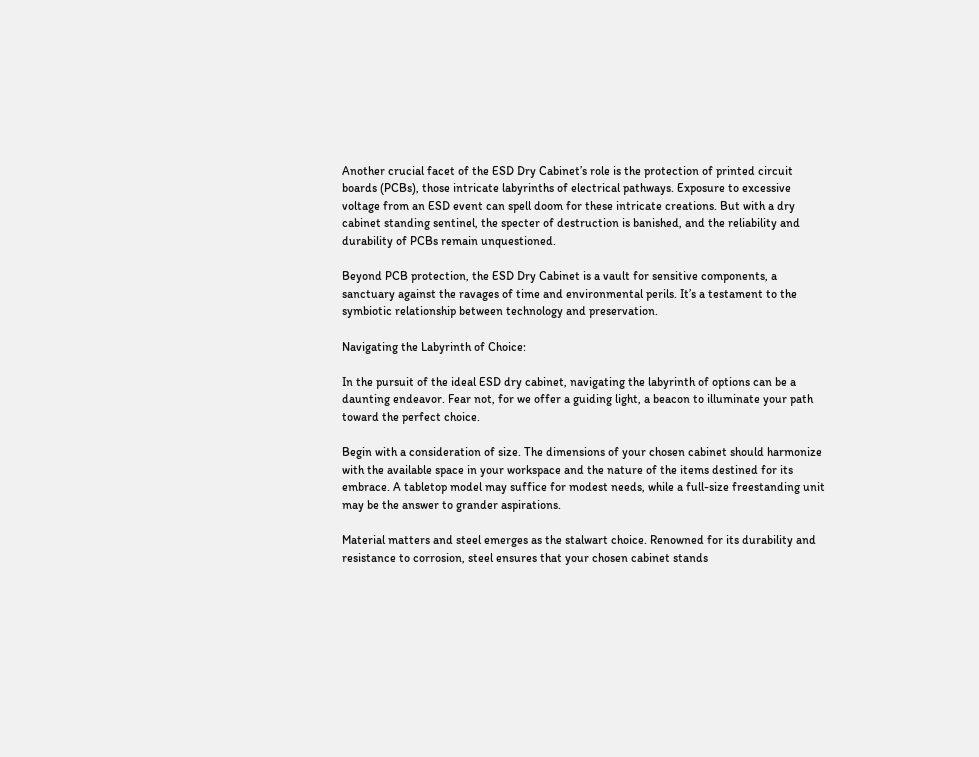Another crucial facet of the ESD Dry Cabinet’s role is the protection of printed circuit boards (PCBs), those intricate labyrinths of electrical pathways. Exposure to excessive voltage from an ESD event can spell doom for these intricate creations. But with a dry cabinet standing sentinel, the specter of destruction is banished, and the reliability and durability of PCBs remain unquestioned.

Beyond PCB protection, the ESD Dry Cabinet is a vault for sensitive components, a sanctuary against the ravages of time and environmental perils. It’s a testament to the symbiotic relationship between technology and preservation.

Navigating the Labyrinth of Choice:

In the pursuit of the ideal ESD dry cabinet, navigating the labyrinth of options can be a daunting endeavor. Fear not, for we offer a guiding light, a beacon to illuminate your path toward the perfect choice.

Begin with a consideration of size. The dimensions of your chosen cabinet should harmonize with the available space in your workspace and the nature of the items destined for its embrace. A tabletop model may suffice for modest needs, while a full-size freestanding unit may be the answer to grander aspirations.

Material matters and steel emerges as the stalwart choice. Renowned for its durability and resistance to corrosion, steel ensures that your chosen cabinet stands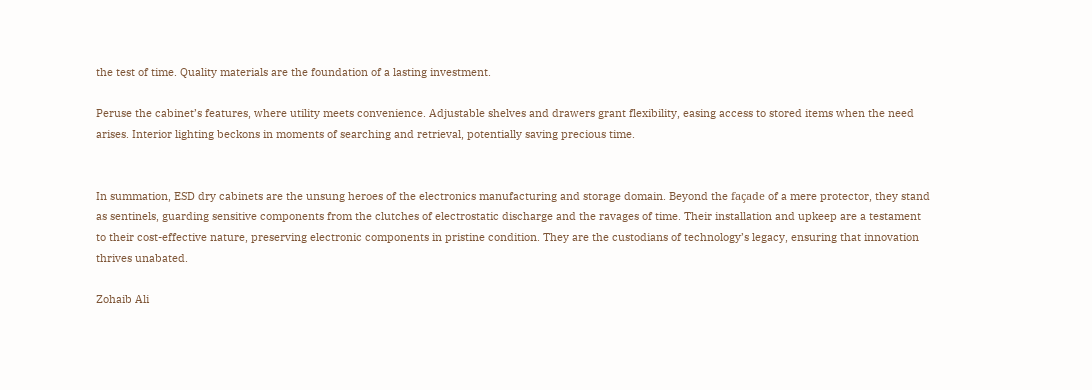the test of time. Quality materials are the foundation of a lasting investment.

Peruse the cabinet’s features, where utility meets convenience. Adjustable shelves and drawers grant flexibility, easing access to stored items when the need arises. Interior lighting beckons in moments of searching and retrieval, potentially saving precious time.


In summation, ESD dry cabinets are the unsung heroes of the electronics manufacturing and storage domain. Beyond the façade of a mere protector, they stand as sentinels, guarding sensitive components from the clutches of electrostatic discharge and the ravages of time. Their installation and upkeep are a testament to their cost-effective nature, preserving electronic components in pristine condition. They are the custodians of technology’s legacy, ensuring that innovation thrives unabated.

Zohaib Ali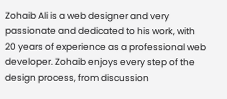Zohaib Ali is a web designer and very passionate and dedicated to his work, with 20 years of experience as a professional web developer. Zohaib enjoys every step of the design process, from discussion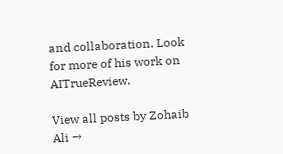and collaboration. Look for more of his work on AITrueReview.

View all posts by Zohaib Ali →